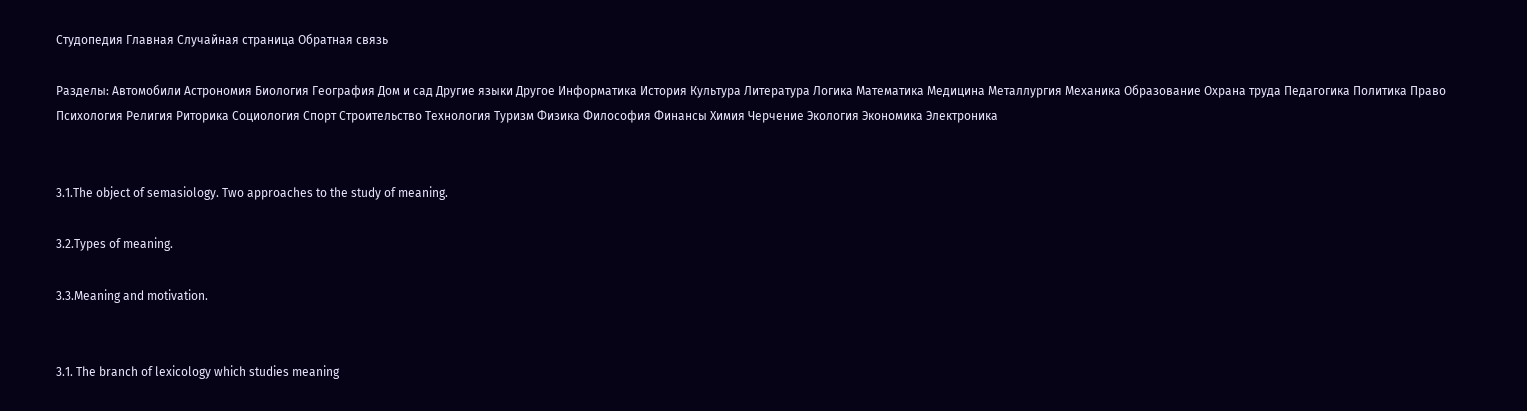Студопедия Главная Случайная страница Обратная связь

Разделы: Автомобили Астрономия Биология География Дом и сад Другие языки Другое Информатика История Культура Литература Логика Математика Медицина Металлургия Механика Образование Охрана труда Педагогика Политика Право Психология Религия Риторика Социология Спорт Строительство Технология Туризм Физика Философия Финансы Химия Черчение Экология Экономика Электроника


3.1.The object of semasiology. Two approaches to the study of meaning.

3.2.Types of meaning.

3.3.Meaning and motivation.


3.1. The branch of lexicology which studies meaning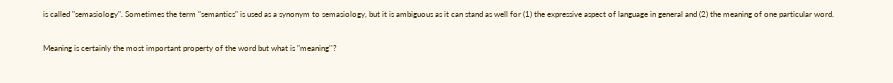is called "semasiology". Sometimes the term "semantics" is used as a synonym to semasiology, but it is ambiguous as it can stand as well for (1) the expressive aspect of language in general and (2) the meaning of one particular word.

Meaning is certainly the most important property of the word but what is "meaning''?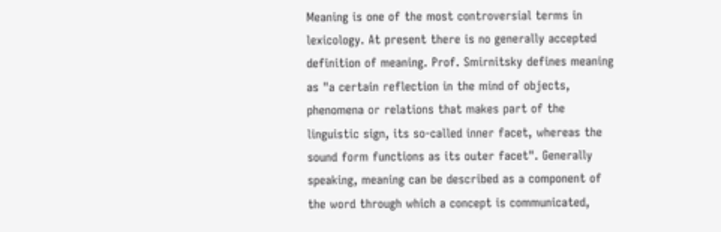Meaning is one of the most controversial terms in lexicology. At present there is no generally accepted definition of meaning. Prof. Smirnitsky defines meaning as "a certain reflection in the mind of objects, phenomena or relations that makes part of the linguistic sign, its so-called inner facet, whereas the sound form functions as its outer facet". Generally speaking, meaning can be described as a component of the word through which a concept is communicated,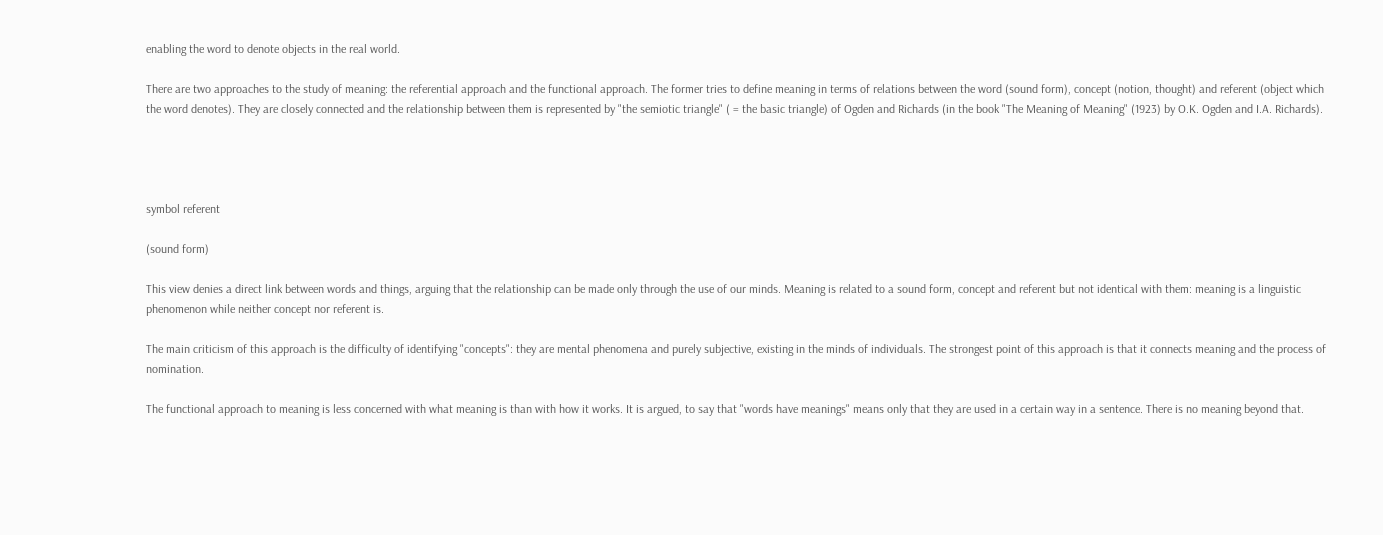enabling the word to denote objects in the real world.

There are two approaches to the study of meaning: the referential approach and the functional approach. The former tries to define meaning in terms of relations between the word (sound form), concept (notion, thought) and referent (object which the word denotes). They are closely connected and the relationship between them is represented by "the semiotic triangle" ( = the basic triangle) of Ogden and Richards (in the book "The Meaning of Meaning" (1923) by O.K. Ogden and I.A. Richards).




symbol referent

(sound form)

This view denies a direct link between words and things, arguing that the relationship can be made only through the use of our minds. Meaning is related to a sound form, concept and referent but not identical with them: meaning is a linguistic phenomenon while neither concept nor referent is.

The main criticism of this approach is the difficulty of identifying "concepts": they are mental phenomena and purely subjective, existing in the minds of individuals. The strongest point of this approach is that it connects meaning and the process of nomination.

The functional approach to meaning is less concerned with what meaning is than with how it works. It is argued, to say that "words have meanings" means only that they are used in a certain way in a sentence. There is no meaning beyond that.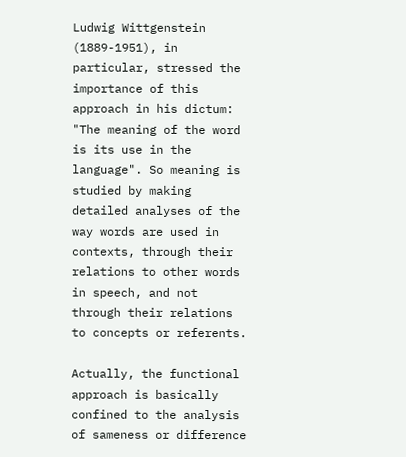Ludwig Wittgenstein (1889-1951), in particular, stressed the importance of this approach in his dictum: "The meaning of the word is its use in the language". So meaning is studied by making detailed analyses of the way words are used in contexts, through their relations to other words in speech, and not through their relations to concepts or referents.

Actually, the functional approach is basically confined to the analysis of sameness or difference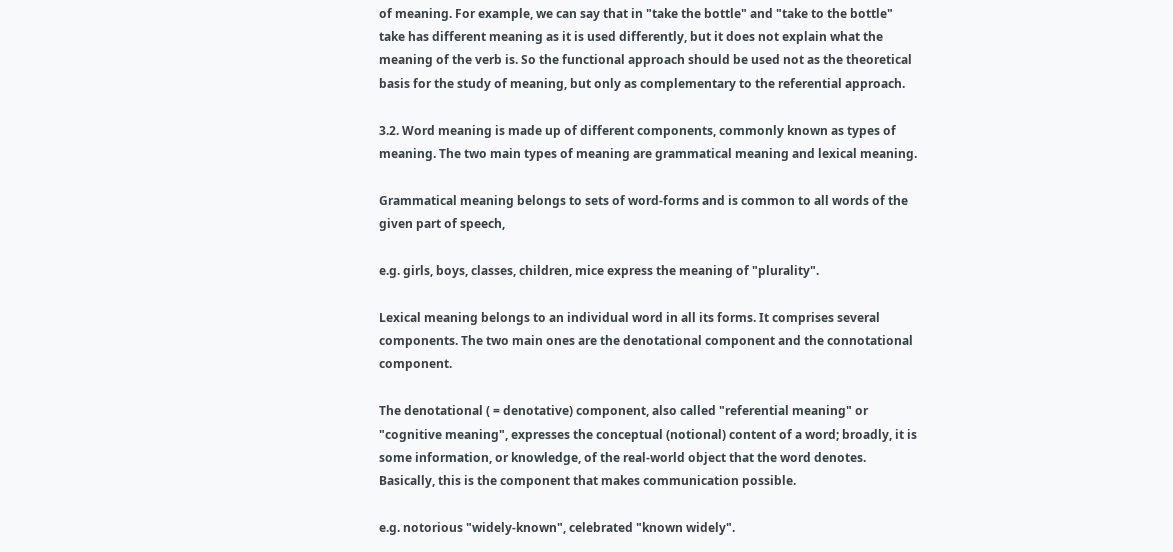of meaning. For example, we can say that in "take the bottle" and "take to the bottle" take has different meaning as it is used differently, but it does not explain what the meaning of the verb is. So the functional approach should be used not as the theoretical basis for the study of meaning, but only as complementary to the referential approach.

3.2. Word meaning is made up of different components, commonly known as types of meaning. The two main types of meaning are grammatical meaning and lexical meaning.

Grammatical meaning belongs to sets of word-forms and is common to all words of the given part of speech,

e.g. girls, boys, classes, children, mice express the meaning of "plurality".

Lexical meaning belongs to an individual word in all its forms. It comprises several components. The two main ones are the denotational component and the connotational component.

The denotational ( = denotative) component, also called "referential meaning" or "cognitive meaning", expresses the conceptual (notional) content of a word; broadly, it is some information, or knowledge, of the real-world object that the word denotes. Basically, this is the component that makes communication possible.

e.g. notorious "widely-known", celebrated "known widely".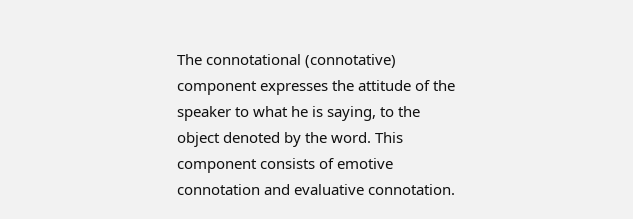The connotational (connotative) component expresses the attitude of the speaker to what he is saying, to the object denoted by the word. This component consists of emotive connotation and evaluative connotation.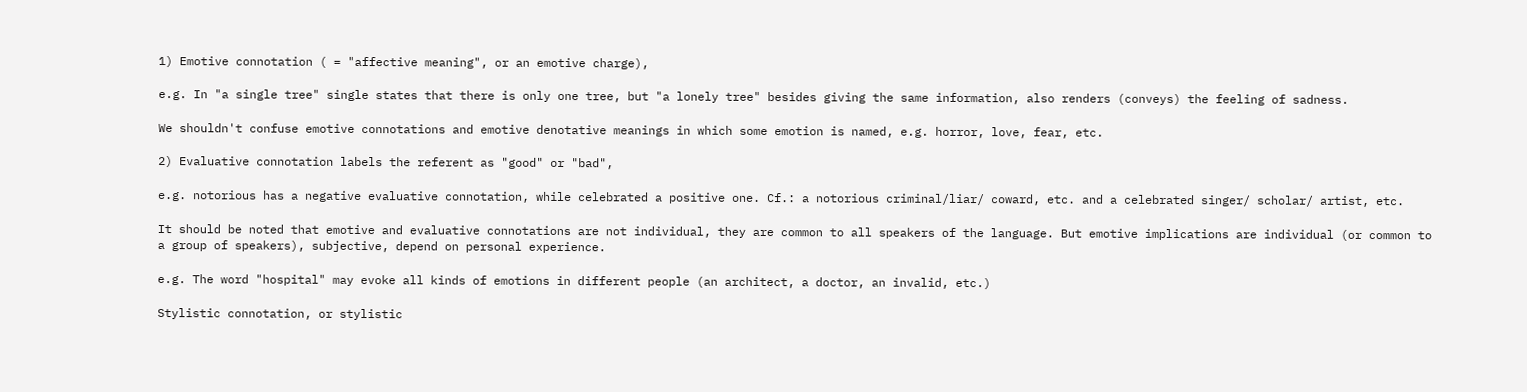1) Emotive connotation ( = "affective meaning", or an emotive charge),

e.g. In "a single tree" single states that there is only one tree, but "a lonely tree" besides giving the same information, also renders (conveys) the feeling of sadness.

We shouldn't confuse emotive connotations and emotive denotative meanings in which some emotion is named, e.g. horror, love, fear, etc.

2) Evaluative connotation labels the referent as "good" or "bad",

e.g. notorious has a negative evaluative connotation, while celebrated a positive one. Cf.: a notorious criminal/liar/ coward, etc. and a celebrated singer/ scholar/ artist, etc.

It should be noted that emotive and evaluative connotations are not individual, they are common to all speakers of the language. But emotive implications are individual (or common to a group of speakers), subjective, depend on personal experience.

e.g. The word "hospital" may evoke all kinds of emotions in different people (an architect, a doctor, an invalid, etc.)

Stylistic connotation, or stylistic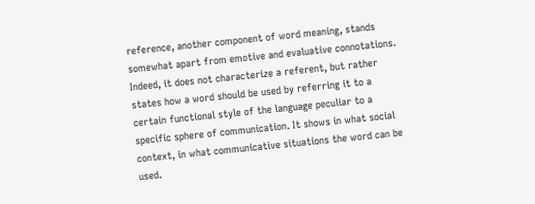reference, another component of word meaning, stands somewhat apart from emotive and evaluative connotations. Indeed, it does not characterize a referent, but rather states how a word should be used by referring it to a certain functional style of the language peculiar to a specific sphere of communication. It shows in what social context, in what communicative situations the word can be used.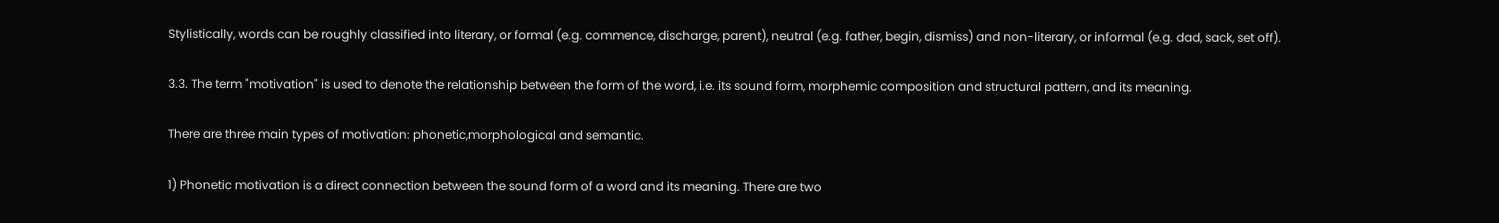Stylistically, words can be roughly classified into literary, or formal (e.g. commence, discharge, parent), neutral (e.g. father, begin, dismiss) and non-literary, or informal (e.g. dad, sack, set off).

3.3. The term "motivation" is used to denote the relationship between the form of the word, i.e. its sound form, morphemic composition and structural pattern, and its meaning.

There are three main types of motivation: phonetic,morphological and semantic.

1) Phonetic motivation is a direct connection between the sound form of a word and its meaning. There are two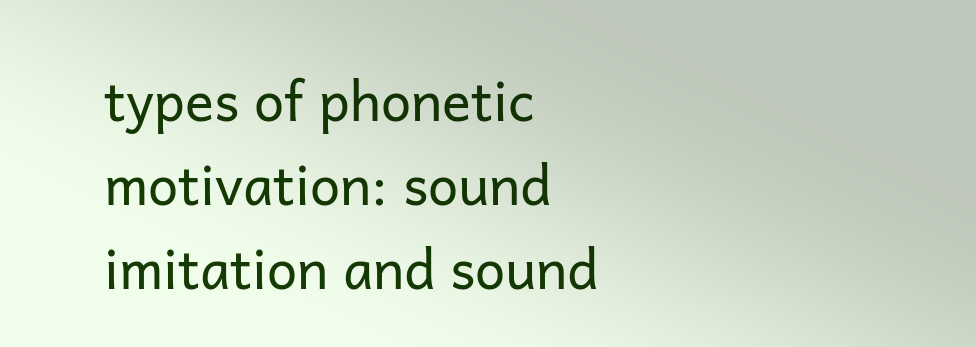types of phonetic motivation: sound imitation and sound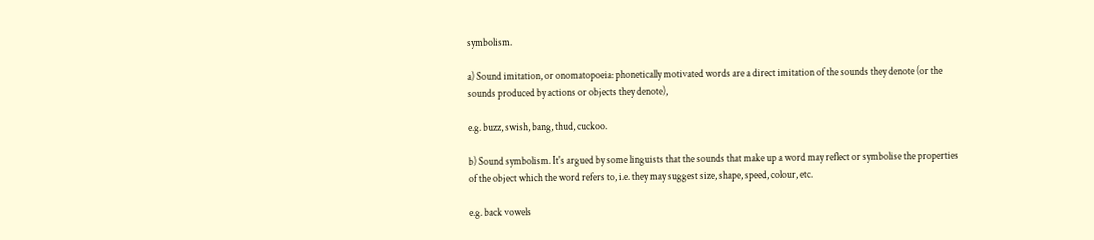symbolism.

a) Sound imitation, or onomatopoeia: phonetically motivated words are a direct imitation of the sounds they denote (or the sounds produced by actions or objects they denote),

e.g. buzz, swish, bang, thud, cuckoo.

b) Sound symbolism. It's argued by some linguists that the sounds that make up a word may reflect or symbolise the properties of the object which the word refers to, i.e. they may suggest size, shape, speed, colour, etc.

e.g. back vowels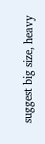suggest big size, heavy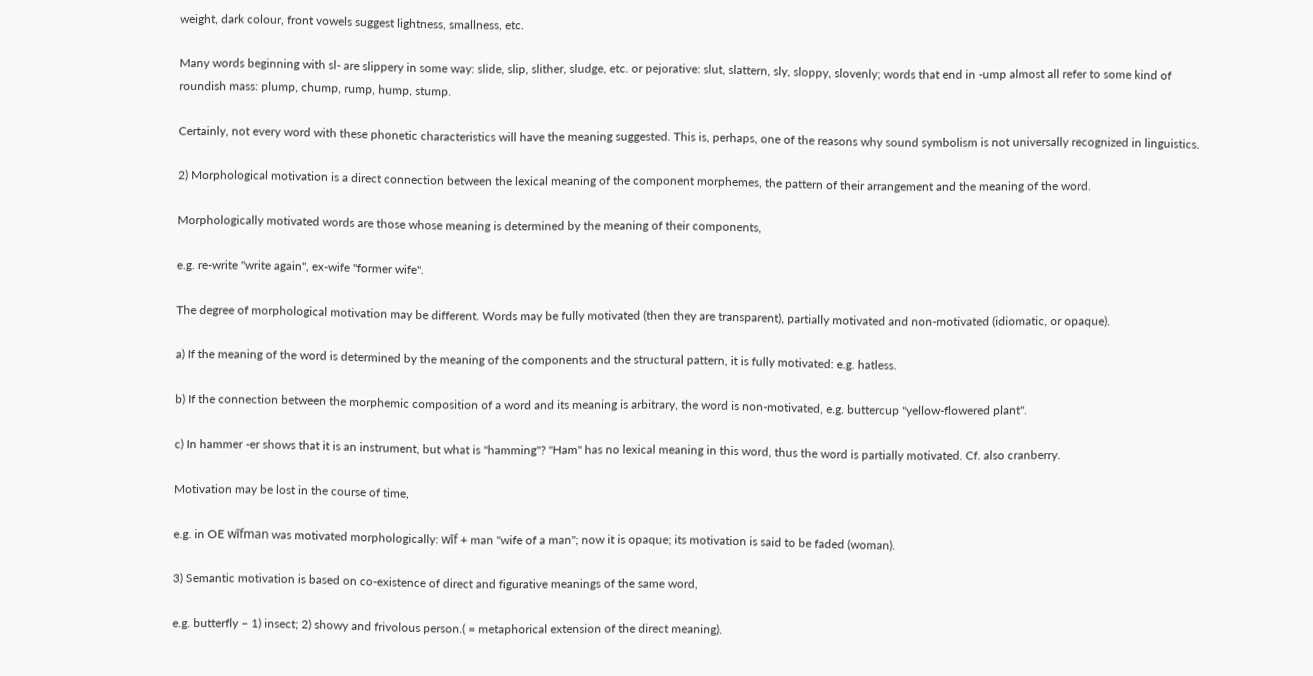weight, dark colour, front vowels suggest lightness, smallness, etc.

Many words beginning with sl- are slippery in some way: slide, slip, slither, sludge, etc. or pejorative: slut, slattern, sly, sloppy, slovenly; words that end in -ump almost all refer to some kind of roundish mass: plump, chump, rump, hump, stump.

Certainly, not every word with these phonetic characteristics will have the meaning suggested. This is, perhaps, one of the reasons why sound symbolism is not universally recognized in linguistics.

2) Morphological motivation is a direct connection between the lexical meaning of the component morphemes, the pattern of their arrangement and the meaning of the word.

Morphologically motivated words are those whose meaning is determined by the meaning of their components,

e.g. re-write "write again", ex-wife "former wife".

The degree of morphological motivation may be different. Words may be fully motivated (then they are transparent), partially motivated and non-motivated (idiomatic, or opaque).

a) If the meaning of the word is determined by the meaning of the components and the structural pattern, it is fully motivated: e.g. hatless.

b) If the connection between the morphemic composition of a word and its meaning is arbitrary, the word is non-motivated, e.g. buttercup "yellow-flowered plant".

c) In hammer -er shows that it is an instrument, but what is "hamming"? "Ham" has no lexical meaning in this word, thus the word is partially motivated. Cf. also cranberry.

Motivation may be lost in the course of time,

e.g. in OE wīfman was motivated morphologically: wīf + man "wife of a man"; now it is opaque; its motivation is said to be faded (woman).

3) Semantic motivation is based on co-existence of direct and figurative meanings of the same word,

e.g. butterfly – 1) insect; 2) showy and frivolous person.( = metaphorical extension of the direct meaning).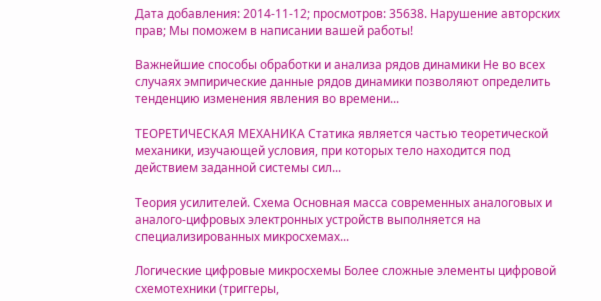Дата добавления: 2014-11-12; просмотров: 35638. Нарушение авторских прав; Мы поможем в написании вашей работы!

Важнейшие способы обработки и анализа рядов динамики Не во всех случаях эмпирические данные рядов динамики позволяют определить тенденцию изменения явления во времени...

ТЕОРЕТИЧЕСКАЯ МЕХАНИКА Статика является частью теоретической механики, изучающей условия, при которых тело находится под действием заданной системы сил...

Теория усилителей. Схема Основная масса современных аналоговых и аналого-цифровых электронных устройств выполняется на специализированных микросхемах...

Логические цифровые микросхемы Более сложные элементы цифровой схемотехники (триггеры,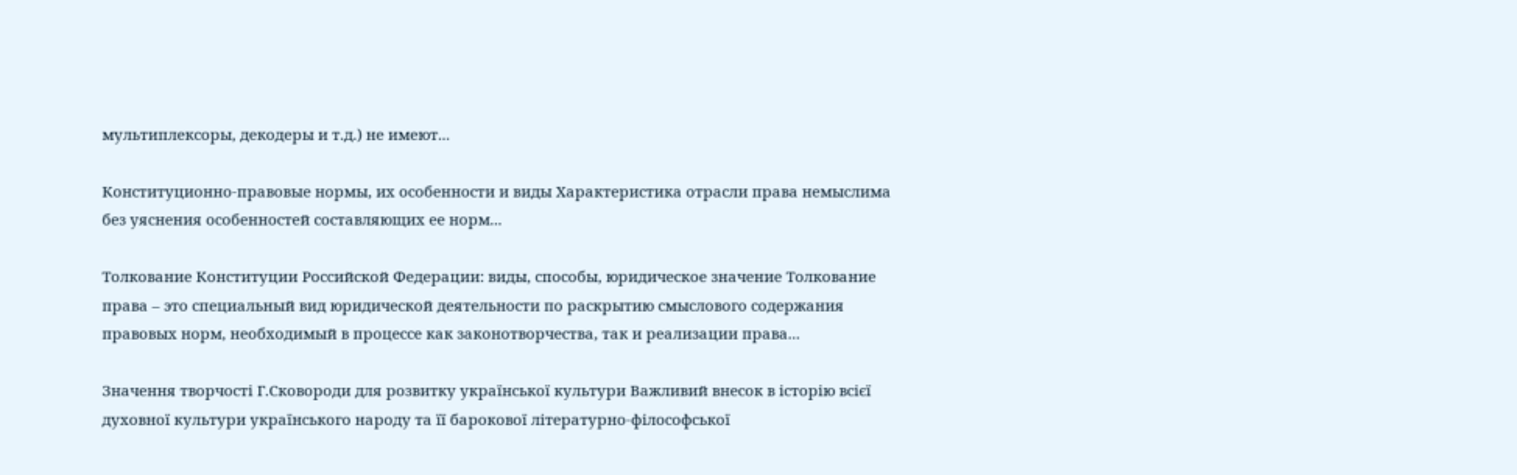мультиплексоры, декодеры и т.д.) не имеют...

Конституционно-правовые нормы, их особенности и виды Характеристика отрасли права немыслима без уяснения особенностей составляющих ее норм...

Толкование Конституции Российской Федерации: виды, способы, юридическое значение Толкование права – это специальный вид юридической деятельности по раскрытию смыслового содержания правовых норм, необходимый в процессе как законотворчества, так и реализации права...

Значення творчості Г.Сковороди для розвитку української культури Важливий внесок в історію всієї духовної культури українського народу та її барокової літературно-філософської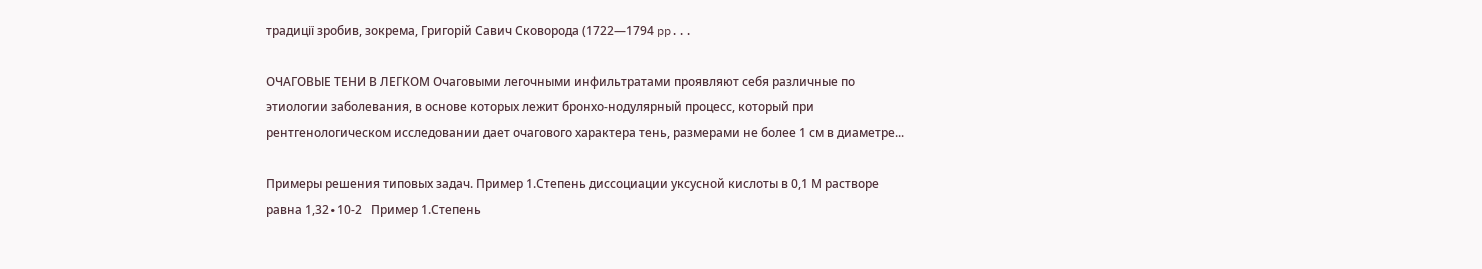традиції зробив, зокрема, Григорій Савич Сковорода (1722—1794 pp...

ОЧАГОВЫЕ ТЕНИ В ЛЕГКОМ Очаговыми легочными инфильтратами проявляют себя различные по этиологии заболевания, в основе которых лежит бронхо-нодулярный процесс, который при рентгенологическом исследовании дает очагового характера тень, размерами не более 1 см в диаметре...

Примеры решения типовых задач. Пример 1.Степень диссоциации уксусной кислоты в 0,1 М растворе равна 1,32∙10-2   Пример 1.Степень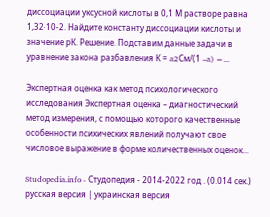диссоциации уксусной кислоты в 0,1 М растворе равна 1,32∙10-2. Найдите константу диссоциации кислоты и значение рК. Решение. Подставим данные задачи в уравнение закона разбавления К = a2См/(1 –a) =...

Экспертная оценка как метод психологического исследования Экспертная оценка – диагностический метод измерения, с помощью которого качественные особенности психических явлений получают свое числовое выражение в форме количественных оценок...

Studopedia.info - Студопедия - 2014-2022 год . (0.014 сек.) русская версия | украинская версия